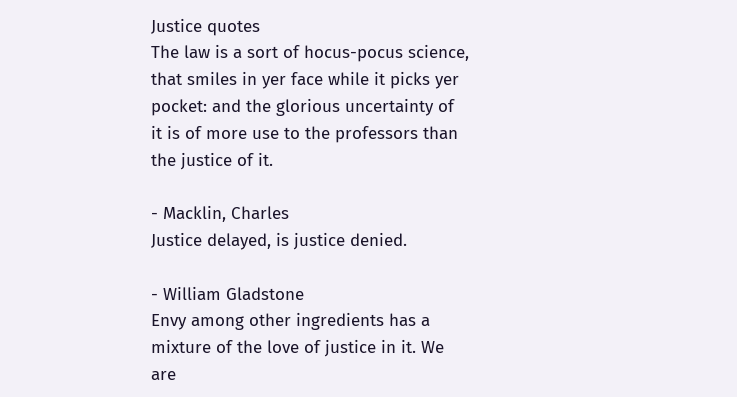Justice quotes
The law is a sort of hocus-pocus science, that smiles in yer face while it picks yer pocket: and the glorious uncertainty of it is of more use to the professors than the justice of it.

- Macklin, Charles
Justice delayed, is justice denied.

- William Gladstone
Envy among other ingredients has a mixture of the love of justice in it. We are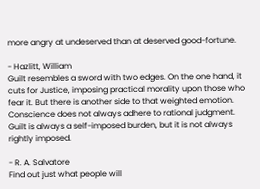more angry at undeserved than at deserved good-fortune.

- Hazlitt, William
Guilt resembles a sword with two edges. On the one hand, it cuts for Justice, imposing practical morality upon those who fear it. But there is another side to that weighted emotion. Conscience does not always adhere to rational judgment. Guilt is always a self-imposed burden, but it is not always rightly imposed.

- R. A. Salvatore
Find out just what people will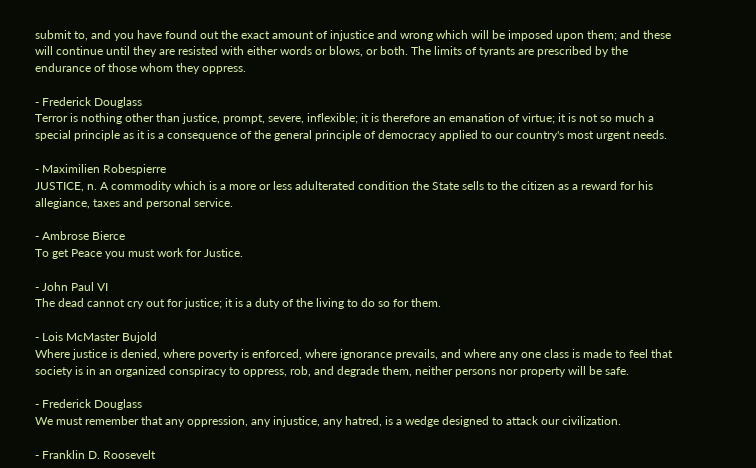submit to, and you have found out the exact amount of injustice and wrong which will be imposed upon them; and these will continue until they are resisted with either words or blows, or both. The limits of tyrants are prescribed by the endurance of those whom they oppress.

- Frederick Douglass
Terror is nothing other than justice, prompt, severe, inflexible; it is therefore an emanation of virtue; it is not so much a special principle as it is a consequence of the general principle of democracy applied to our country's most urgent needs.

- Maximilien Robespierre
JUSTICE, n. A commodity which is a more or less adulterated condition the State sells to the citizen as a reward for his allegiance, taxes and personal service.

- Ambrose Bierce
To get Peace you must work for Justice.

- John Paul VI
The dead cannot cry out for justice; it is a duty of the living to do so for them.

- Lois McMaster Bujold
Where justice is denied, where poverty is enforced, where ignorance prevails, and where any one class is made to feel that society is in an organized conspiracy to oppress, rob, and degrade them, neither persons nor property will be safe.

- Frederick Douglass
We must remember that any oppression, any injustice, any hatred, is a wedge designed to attack our civilization.

- Franklin D. Roosevelt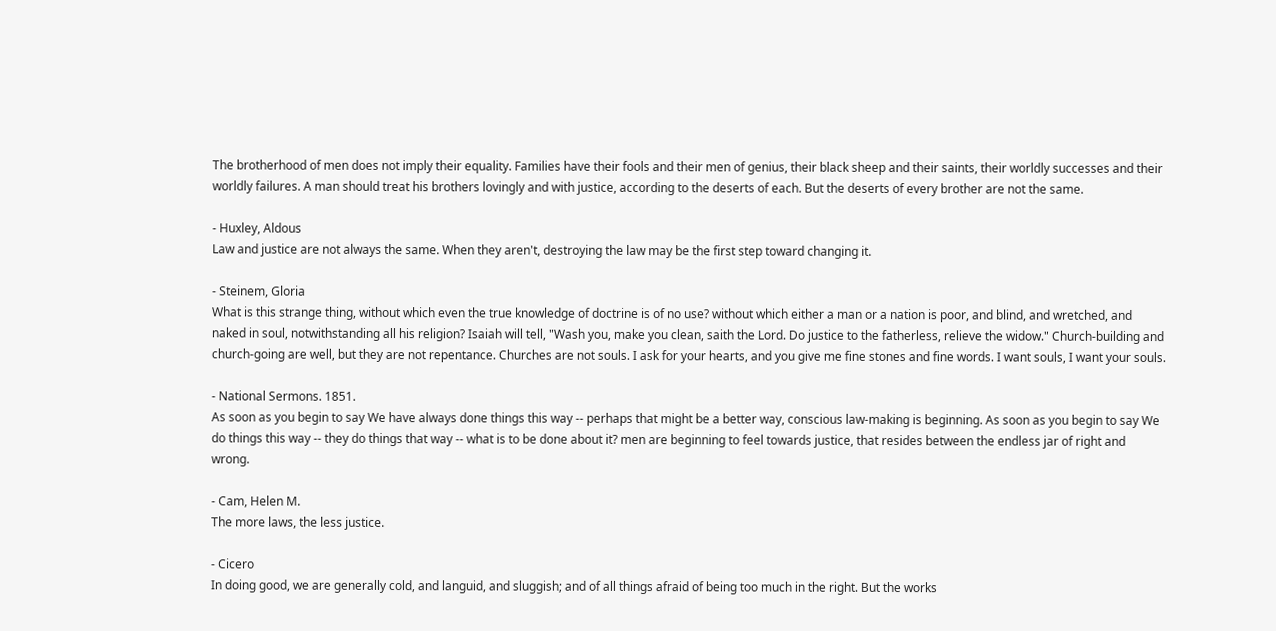The brotherhood of men does not imply their equality. Families have their fools and their men of genius, their black sheep and their saints, their worldly successes and their worldly failures. A man should treat his brothers lovingly and with justice, according to the deserts of each. But the deserts of every brother are not the same.

- Huxley, Aldous
Law and justice are not always the same. When they aren't, destroying the law may be the first step toward changing it.

- Steinem, Gloria
What is this strange thing, without which even the true knowledge of doctrine is of no use? without which either a man or a nation is poor, and blind, and wretched, and naked in soul, notwithstanding all his religion? Isaiah will tell, "Wash you, make you clean, saith the Lord. Do justice to the fatherless, relieve the widow." Church-building and church-going are well, but they are not repentance. Churches are not souls. I ask for your hearts, and you give me fine stones and fine words. I want souls, I want your souls.

- National Sermons. 1851.
As soon as you begin to say We have always done things this way -- perhaps that might be a better way, conscious law-making is beginning. As soon as you begin to say We do things this way -- they do things that way -- what is to be done about it? men are beginning to feel towards justice, that resides between the endless jar of right and wrong.

- Cam, Helen M.
The more laws, the less justice.

- Cicero
In doing good, we are generally cold, and languid, and sluggish; and of all things afraid of being too much in the right. But the works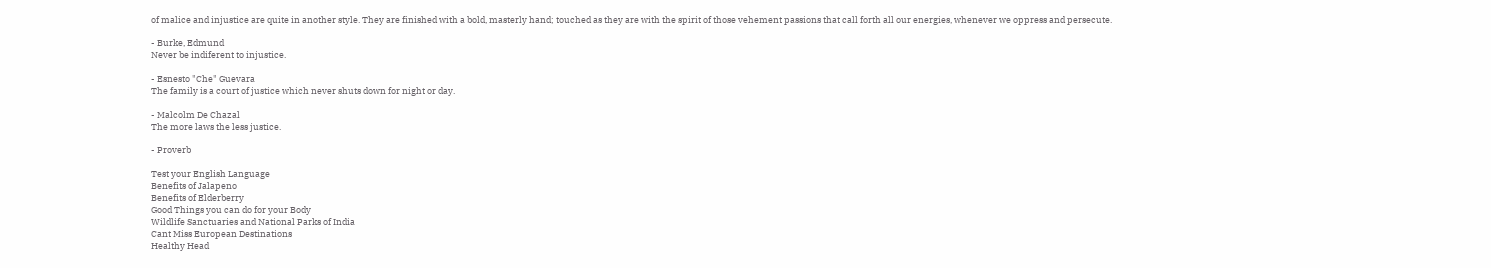of malice and injustice are quite in another style. They are finished with a bold, masterly hand; touched as they are with the spirit of those vehement passions that call forth all our energies, whenever we oppress and persecute.

- Burke, Edmund
Never be indiferent to injustice.

- Esnesto "Che" Guevara
The family is a court of justice which never shuts down for night or day.

- Malcolm De Chazal
The more laws the less justice.

- Proverb

Test your English Language
Benefits of Jalapeno
Benefits of Elderberry
Good Things you can do for your Body
Wildlife Sanctuaries and National Parks of India
Cant Miss European Destinations
Healthy Head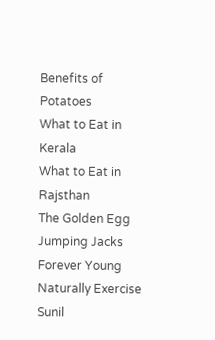Benefits of Potatoes
What to Eat in Kerala
What to Eat in Rajsthan
The Golden Egg
Jumping Jacks
Forever Young Naturally Exercise
Sunil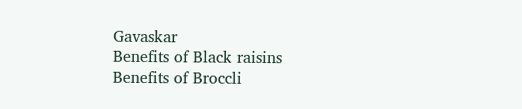Gavaskar
Benefits of Black raisins
Benefits of Broccli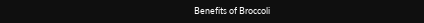Benefits of Broccoli